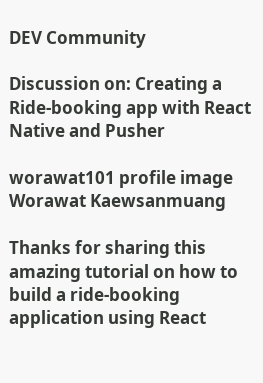DEV Community

Discussion on: Creating a Ride-booking app with React Native and Pusher

worawat101 profile image
Worawat Kaewsanmuang

Thanks for sharing this amazing tutorial on how to build a ride-booking application using React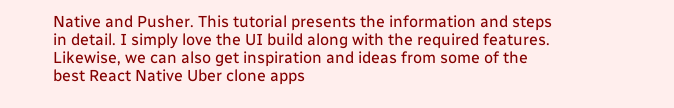Native and Pusher. This tutorial presents the information and steps in detail. I simply love the UI build along with the required features. Likewise, we can also get inspiration and ideas from some of the best React Native Uber clone apps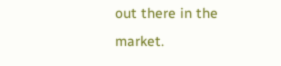out there in the market.